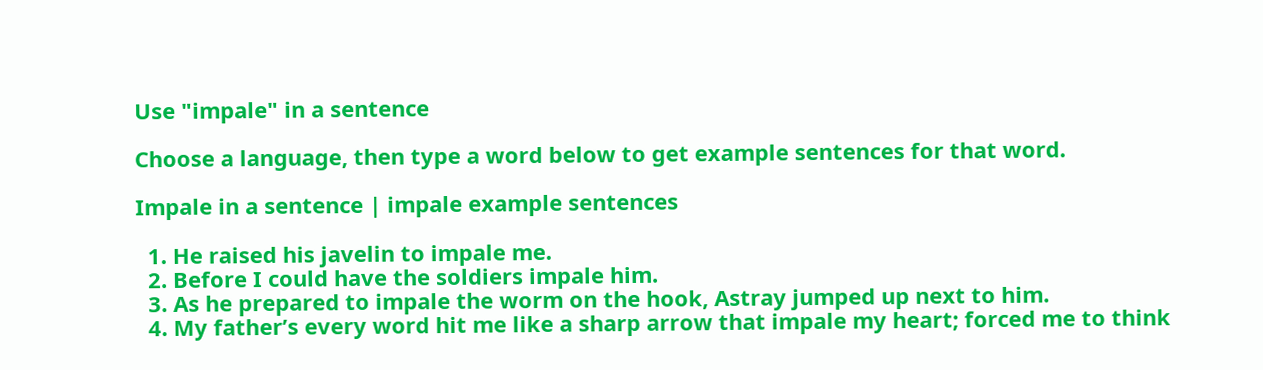Use "impale" in a sentence

Choose a language, then type a word below to get example sentences for that word.

Impale in a sentence | impale example sentences

  1. He raised his javelin to impale me.
  2. Before I could have the soldiers impale him.
  3. As he prepared to impale the worm on the hook, Astray jumped up next to him.
  4. My father’s every word hit me like a sharp arrow that impale my heart; forced me to think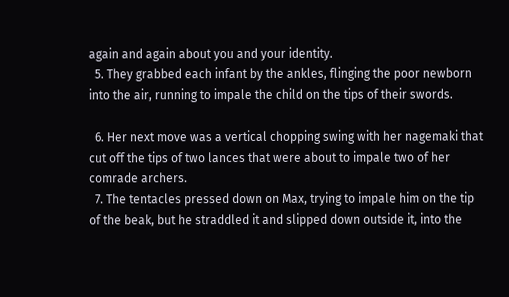again and again about you and your identity.
  5. They grabbed each infant by the ankles, flinging the poor newborn into the air, running to impale the child on the tips of their swords.

  6. Her next move was a vertical chopping swing with her nagemaki that cut off the tips of two lances that were about to impale two of her comrade archers.
  7. The tentacles pressed down on Max, trying to impale him on the tip of the beak, but he straddled it and slipped down outside it, into the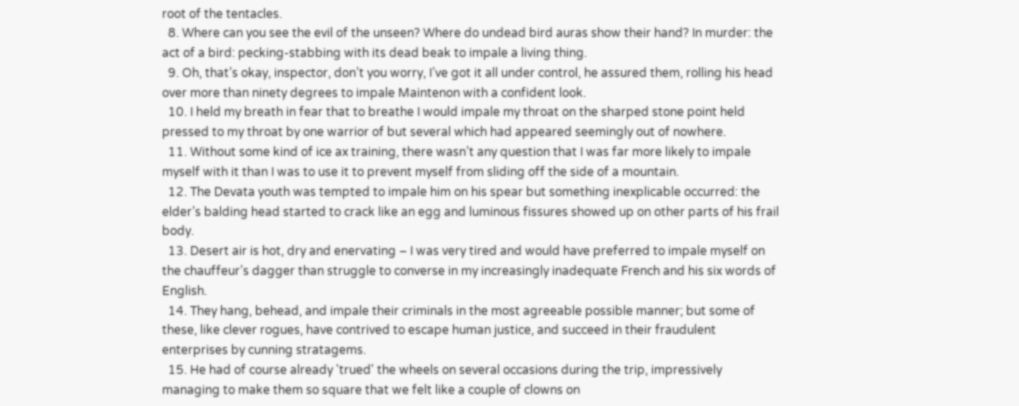root of the tentacles.
  8. Where can you see the evil of the unseen? Where do undead bird auras show their hand? In murder: the act of a bird: pecking-stabbing with its dead beak to impale a living thing.
  9. Oh, that’s okay, inspector, don’t you worry, I’ve got it all under control, he assured them, rolling his head over more than ninety degrees to impale Maintenon with a confident look.
  10. I held my breath in fear that to breathe I would impale my throat on the sharped stone point held pressed to my throat by one warrior of but several which had appeared seemingly out of nowhere.
  11. Without some kind of ice ax training, there wasn’t any question that I was far more likely to impale myself with it than I was to use it to prevent myself from sliding off the side of a mountain.
  12. The Devata youth was tempted to impale him on his spear but something inexplicable occurred: the elder’s balding head started to crack like an egg and luminous fissures showed up on other parts of his frail body.
  13. Desert air is hot, dry and enervating – I was very tired and would have preferred to impale myself on the chauffeur’s dagger than struggle to converse in my increasingly inadequate French and his six words of English.
  14. They hang, behead, and impale their criminals in the most agreeable possible manner; but some of these, like clever rogues, have contrived to escape human justice, and succeed in their fraudulent enterprises by cunning stratagems.
  15. He had of course already 'trued' the wheels on several occasions during the trip, impressively managing to make them so square that we felt like a couple of clowns on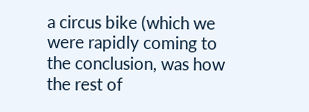a circus bike (which we were rapidly coming to the conclusion, was how the rest of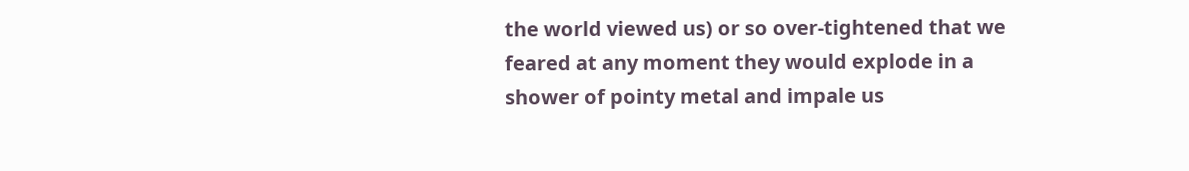the world viewed us) or so over-tightened that we feared at any moment they would explode in a shower of pointy metal and impale us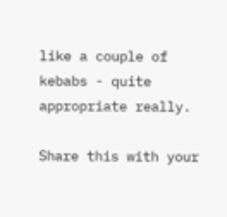like a couple of kebabs - quite appropriate really.

Share this with your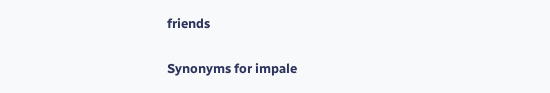friends

Synonyms for impale